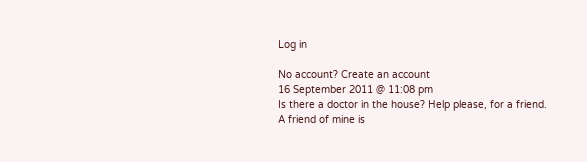Log in

No account? Create an account
16 September 2011 @ 11:08 pm
Is there a doctor in the house? Help please, for a friend.
A friend of mine is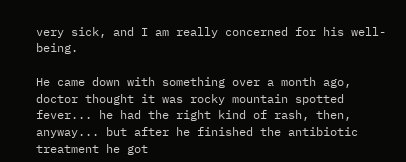very sick, and I am really concerned for his well-being.

He came down with something over a month ago, doctor thought it was rocky mountain spotted fever... he had the right kind of rash, then, anyway... but after he finished the antibiotic treatment he got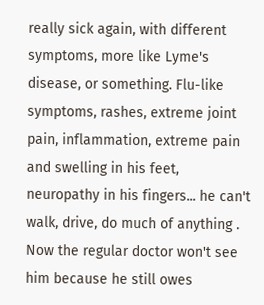really sick again, with different symptoms, more like Lyme's disease, or something. Flu-like symptoms, rashes, extreme joint pain, inflammation, extreme pain and swelling in his feet, neuropathy in his fingers... he can't walk, drive, do much of anything . Now the regular doctor won't see him because he still owes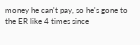money he can't pay, so he's gone to the ER like 4 times since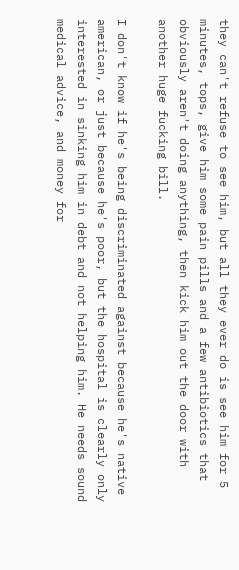they can't refuse to see him, but all they ever do is see him for 5 minutes, tops, give him some pain pills and a few antibiotics that obviously aren't doing anything, then kick him out the door with another huge fucking bill.

I don't know if he's being discriminated against because he's native american, or just because he's poor, but the hospital is clearly only interested in sinking him in debt and not helping him. He needs sound medical advice, and money for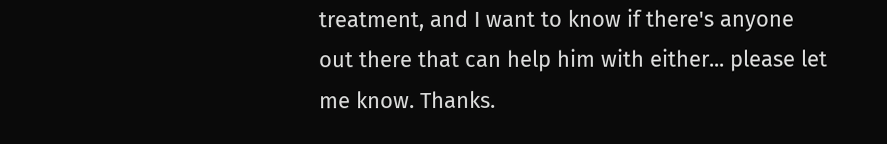treatment, and I want to know if there's anyone out there that can help him with either... please let me know. Thanks.